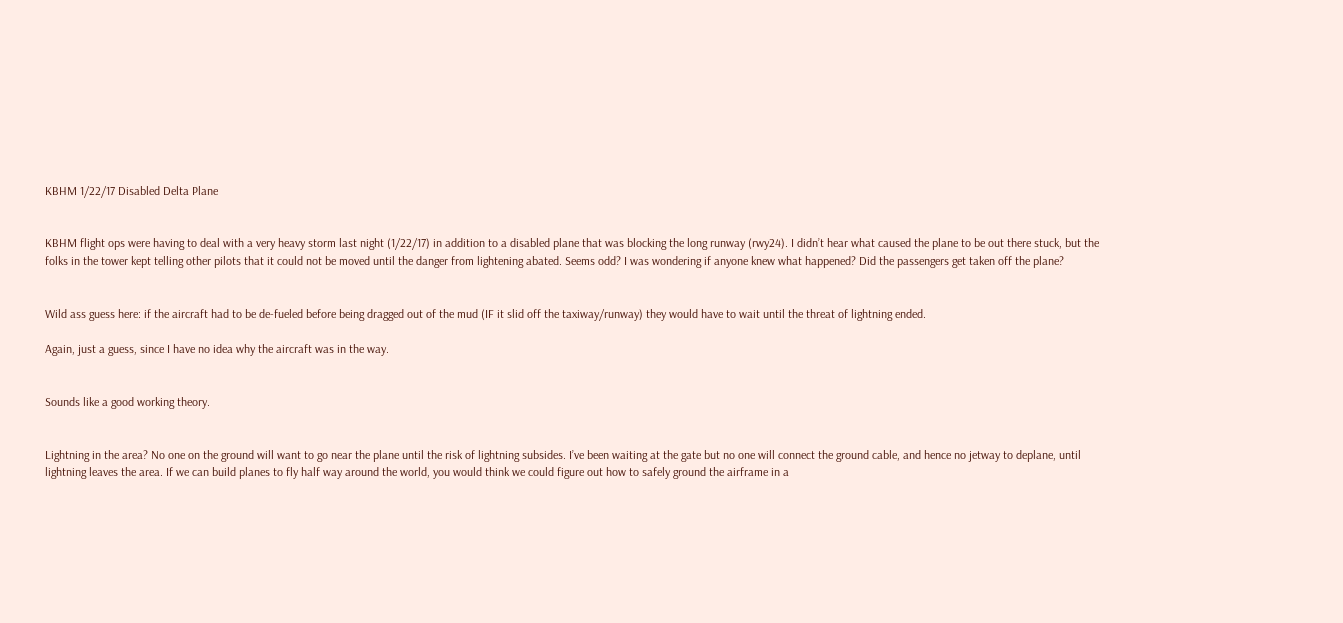KBHM 1/22/17 Disabled Delta Plane


KBHM flight ops were having to deal with a very heavy storm last night (1/22/17) in addition to a disabled plane that was blocking the long runway (rwy24). I didn’t hear what caused the plane to be out there stuck, but the folks in the tower kept telling other pilots that it could not be moved until the danger from lightening abated. Seems odd? I was wondering if anyone knew what happened? Did the passengers get taken off the plane?


Wild ass guess here: if the aircraft had to be de-fueled before being dragged out of the mud (IF it slid off the taxiway/runway) they would have to wait until the threat of lightning ended.

Again, just a guess, since I have no idea why the aircraft was in the way.


Sounds like a good working theory.


Lightning in the area? No one on the ground will want to go near the plane until the risk of lightning subsides. I’ve been waiting at the gate but no one will connect the ground cable, and hence no jetway to deplane, until lightning leaves the area. If we can build planes to fly half way around the world, you would think we could figure out how to safely ground the airframe in a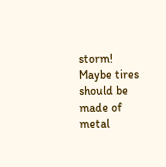storm! Maybe tires should be made of metal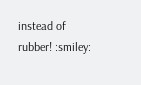instead of rubber! :smiley: